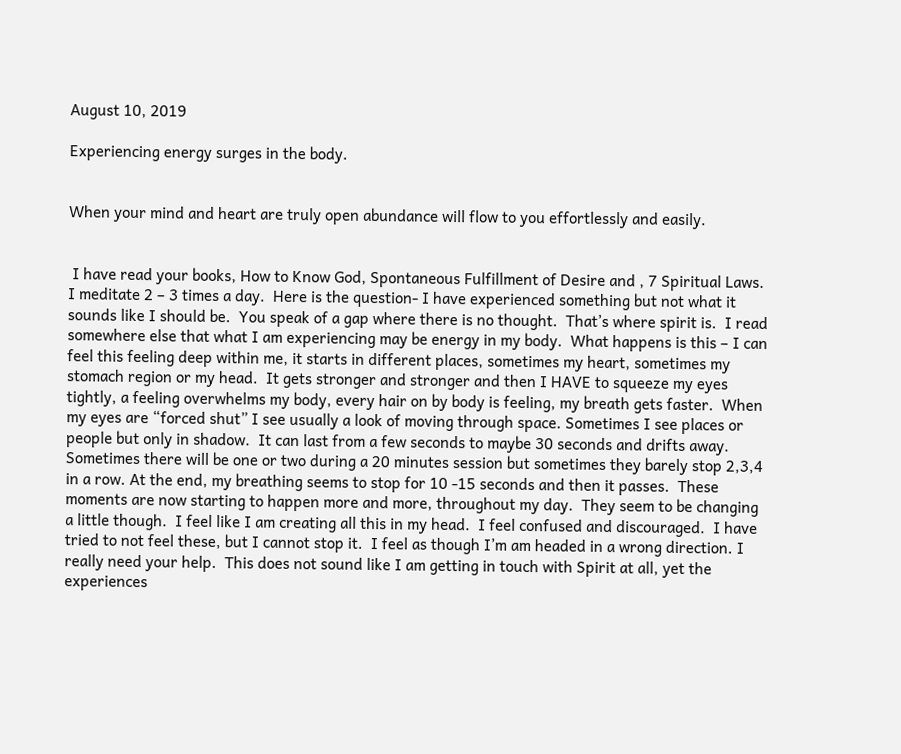August 10, 2019

Experiencing energy surges in the body.


When your mind and heart are truly open abundance will flow to you effortlessly and easily.


 I have read your books, How to Know God, Spontaneous Fulfillment of Desire and , 7 Spiritual Laws.    I meditate 2 – 3 times a day.  Here is the question- I have experienced something but not what it sounds like I should be.  You speak of a gap where there is no thought.  That’s where spirit is.  I read somewhere else that what I am experiencing may be energy in my body.  What happens is this – I can feel this feeling deep within me, it starts in different places, sometimes my heart, sometimes my stomach region or my head.  It gets stronger and stronger and then I HAVE to squeeze my eyes tightly, a feeling overwhelms my body, every hair on by body is feeling, my breath gets faster.  When my eyes are “forced shut” I see usually a look of moving through space. Sometimes I see places or people but only in shadow.  It can last from a few seconds to maybe 30 seconds and drifts away.  Sometimes there will be one or two during a 20 minutes session but sometimes they barely stop 2,3,4 in a row. At the end, my breathing seems to stop for 10 -15 seconds and then it passes.  These moments are now starting to happen more and more, throughout my day.  They seem to be changing a little though.  I feel like I am creating all this in my head.  I feel confused and discouraged.  I have tried to not feel these, but I cannot stop it.  I feel as though I’m am headed in a wrong direction. I really need your help.  This does not sound like I am getting in touch with Spirit at all, yet the experiences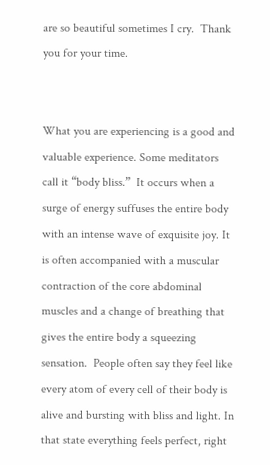are so beautiful sometimes I cry.  Thank you for your time.


What you are experiencing is a good and valuable experience. Some meditators call it “body bliss.”  It occurs when a surge of energy suffuses the entire body with an intense wave of exquisite joy. It is often accompanied with a muscular contraction of the core abdominal muscles and a change of breathing that gives the entire body a squeezing sensation.  People often say they feel like every atom of every cell of their body is alive and bursting with bliss and light. In that state everything feels perfect, right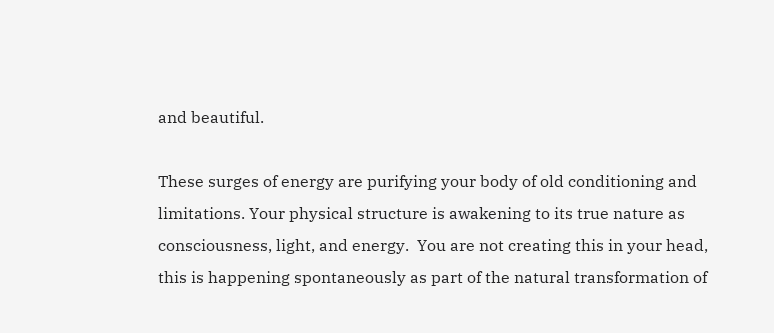and beautiful.

These surges of energy are purifying your body of old conditioning and limitations. Your physical structure is awakening to its true nature as consciousness, light, and energy.  You are not creating this in your head, this is happening spontaneously as part of the natural transformation of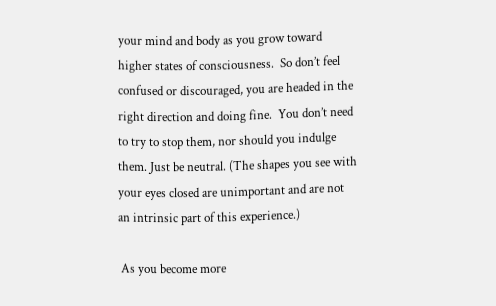your mind and body as you grow toward higher states of consciousness.  So don’t feel confused or discouraged, you are headed in the right direction and doing fine.  You don’t need to try to stop them, nor should you indulge them. Just be neutral. (The shapes you see with your eyes closed are unimportant and are not an intrinsic part of this experience.)

 As you become more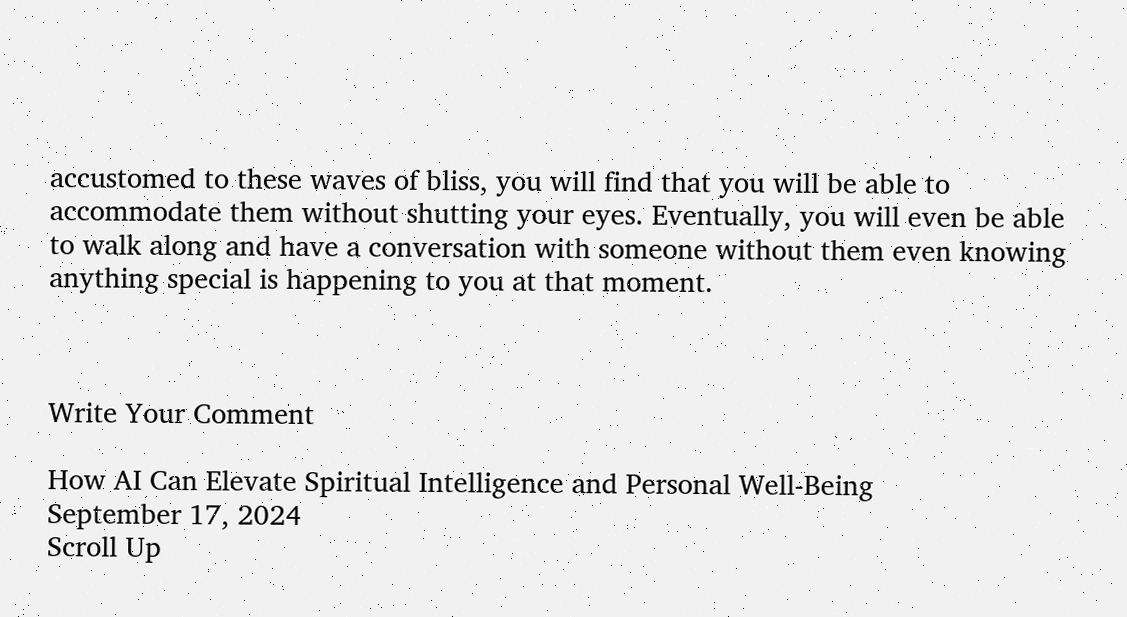accustomed to these waves of bliss, you will find that you will be able to accommodate them without shutting your eyes. Eventually, you will even be able to walk along and have a conversation with someone without them even knowing anything special is happening to you at that moment.



Write Your Comment

How AI Can Elevate Spiritual Intelligence and Personal Well-Being
September 17, 2024
Scroll Up